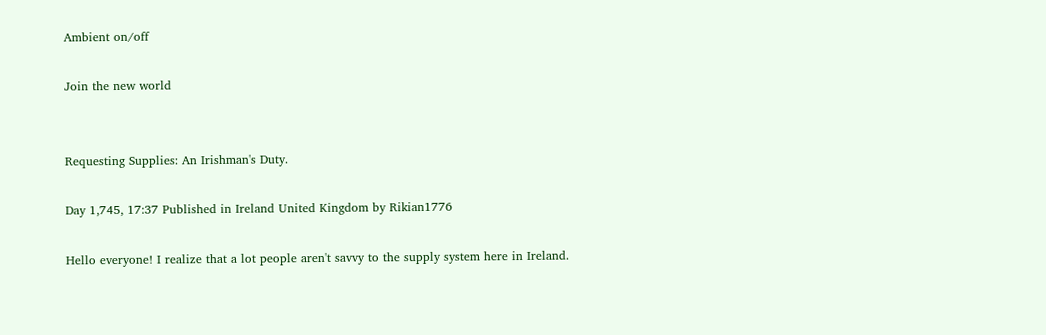Ambient on/off

Join the new world


Requesting Supplies: An Irishman's Duty.

Day 1,745, 17:37 Published in Ireland United Kingdom by Rikian1776

Hello everyone! I realize that a lot people aren't savvy to the supply system here in Ireland.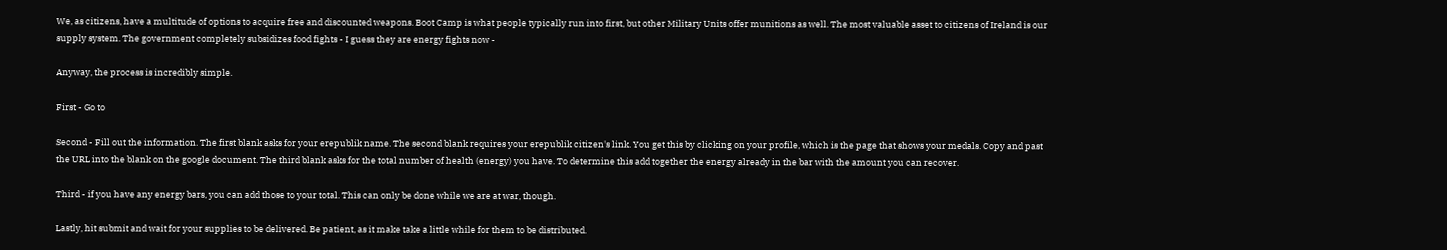We, as citizens, have a multitude of options to acquire free and discounted weapons. Boot Camp is what people typically run into first, but other Military Units offer munitions as well. The most valuable asset to citizens of Ireland is our supply system. The government completely subsidizes food fights - I guess they are energy fights now -

Anyway, the process is incredibly simple.

First - Go to

Second - Fill out the information. The first blank asks for your erepublik name. The second blank requires your erepublik citizen's link. You get this by clicking on your profile, which is the page that shows your medals. Copy and past the URL into the blank on the google document. The third blank asks for the total number of health (energy) you have. To determine this add together the energy already in the bar with the amount you can recover.

Third - if you have any energy bars, you can add those to your total. This can only be done while we are at war, though.

Lastly, hit submit and wait for your supplies to be delivered. Be patient, as it make take a little while for them to be distributed.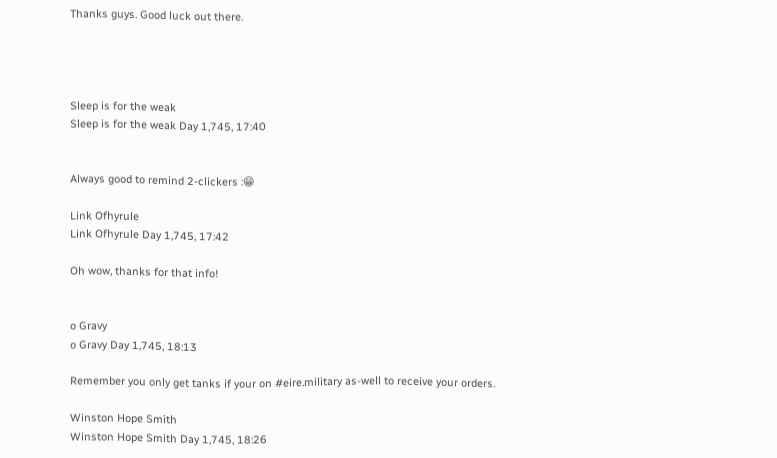Thanks guys. Good luck out there.




Sleep is for the weak
Sleep is for the weak Day 1,745, 17:40


Always good to remind 2-clickers :😁

Link Ofhyrule
Link Ofhyrule Day 1,745, 17:42

Oh wow, thanks for that info!


o Gravy
o Gravy Day 1,745, 18:13

Remember you only get tanks if your on #eire.military as-well to receive your orders.

Winston Hope Smith
Winston Hope Smith Day 1,745, 18:26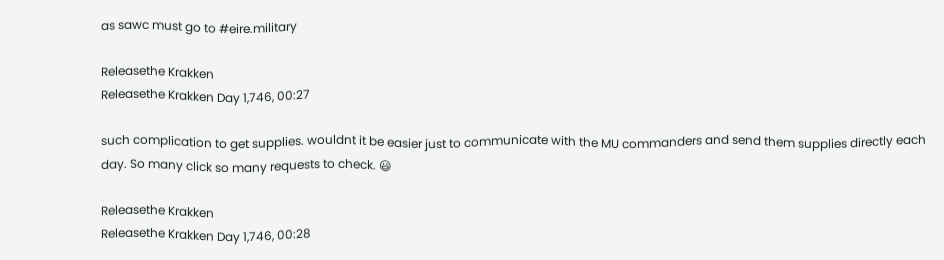as sawc must go to #eire.military

Releasethe Krakken
Releasethe Krakken Day 1,746, 00:27

such complication to get supplies. wouldnt it be easier just to communicate with the MU commanders and send them supplies directly each day. So many click so many requests to check. 😃

Releasethe Krakken
Releasethe Krakken Day 1,746, 00:28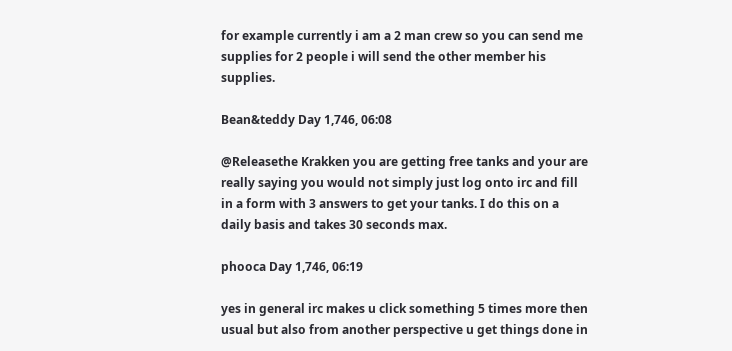for example currently i am a 2 man crew so you can send me supplies for 2 people i will send the other member his supplies.

Bean&teddy Day 1,746, 06:08

@Releasethe Krakken you are getting free tanks and your are really saying you would not simply just log onto irc and fill in a form with 3 answers to get your tanks. I do this on a daily basis and takes 30 seconds max.

phooca Day 1,746, 06:19

yes in general irc makes u click something 5 times more then usual but also from another perspective u get things done in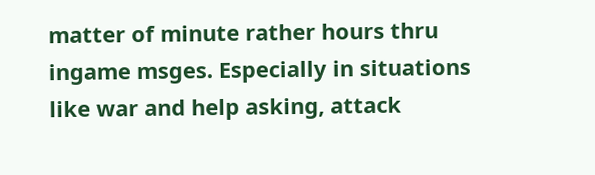matter of minute rather hours thru ingame msges. Especially in situations like war and help asking, attack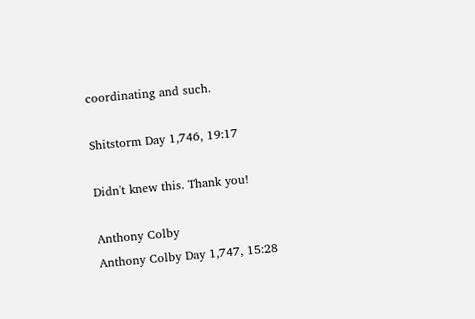coordinating and such.

Shitstorm Day 1,746, 19:17

Didn't knew this. Thank you!

Anthony Colby
Anthony Colby Day 1,747, 15:28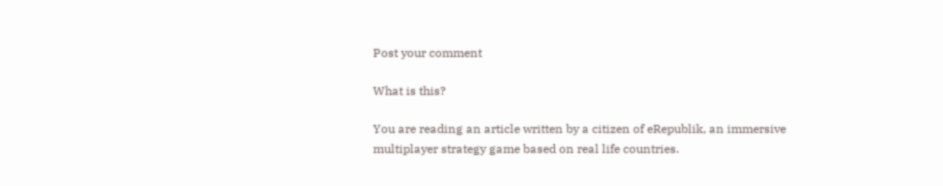Post your comment

What is this?

You are reading an article written by a citizen of eRepublik, an immersive multiplayer strategy game based on real life countries.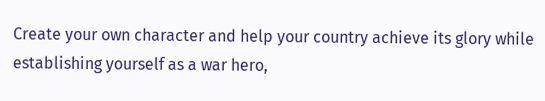Create your own character and help your country achieve its glory while establishing yourself as a war hero,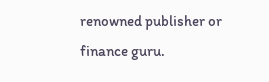renowned publisher or finance guru.